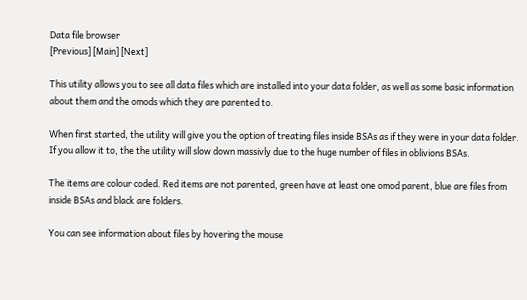Data file browser
[Previous] [Main] [Next]

This utility allows you to see all data files which are installed into your data folder, as well as some basic information about them and the omods which they are parented to.

When first started, the utility will give you the option of treating files inside BSAs as if they were in your data folder. If you allow it to, the the utility will slow down massivly due to the huge number of files in oblivions BSAs.

The items are colour coded. Red items are not parented, green have at least one omod parent, blue are files from inside BSAs and black are folders.

You can see information about files by hovering the mouse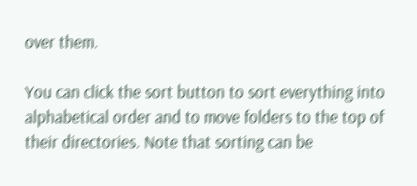over them.

You can click the sort button to sort everything into alphabetical order and to move folders to the top of their directories. Note that sorting can be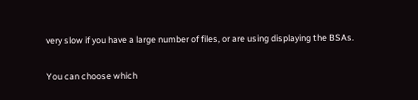very slow if you have a large number of files, or are using displaying the BSAs.

You can choose which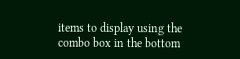items to display using the combo box in the bottom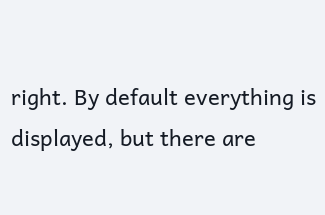right. By default everything is displayed, but there are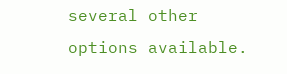several other options available.